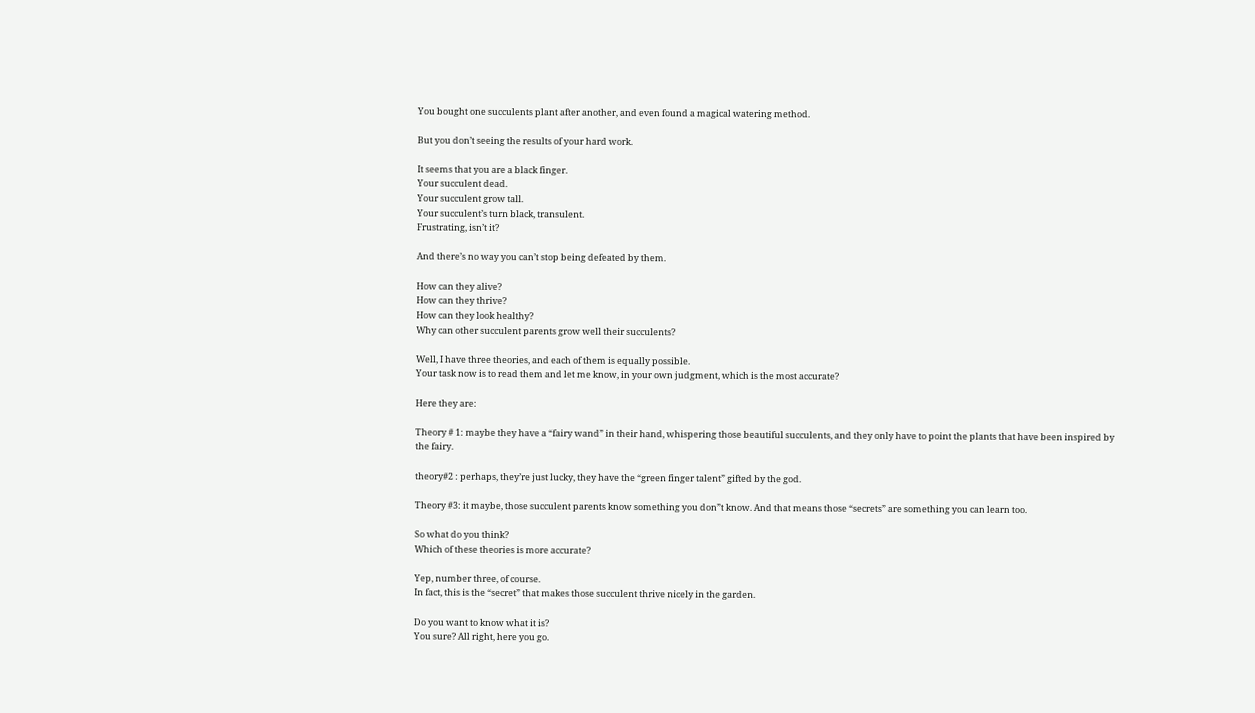You bought one succulents plant after another, and even found a magical watering method.

But you don’t seeing the results of your hard work.

It seems that you are a black finger.
Your succulent dead.
Your succulent grow tall.
Your succulent’s turn black, transulent.
Frustrating, isn’t it?

And there’s no way you can’t stop being defeated by them.

How can they alive?
How can they thrive?
How can they look healthy?
Why can other succulent parents grow well their succulents?

Well, I have three theories, and each of them is equally possible.
Your task now is to read them and let me know, in your own judgment, which is the most accurate?

Here they are:

Theory # 1: maybe they have a “fairy wand” in their hand, whispering those beautiful succulents, and they only have to point the plants that have been inspired by the fairy.

theory#2 : perhaps, they’re just lucky, they have the “green finger talent” gifted by the god.

Theory #3: it maybe, those succulent parents know something you don”t know. And that means those “secrets” are something you can learn too.

So what do you think?
Which of these theories is more accurate?

Yep, number three, of course.
In fact, this is the “secret” that makes those succulent thrive nicely in the garden.

Do you want to know what it is?
You sure? All right, here you go.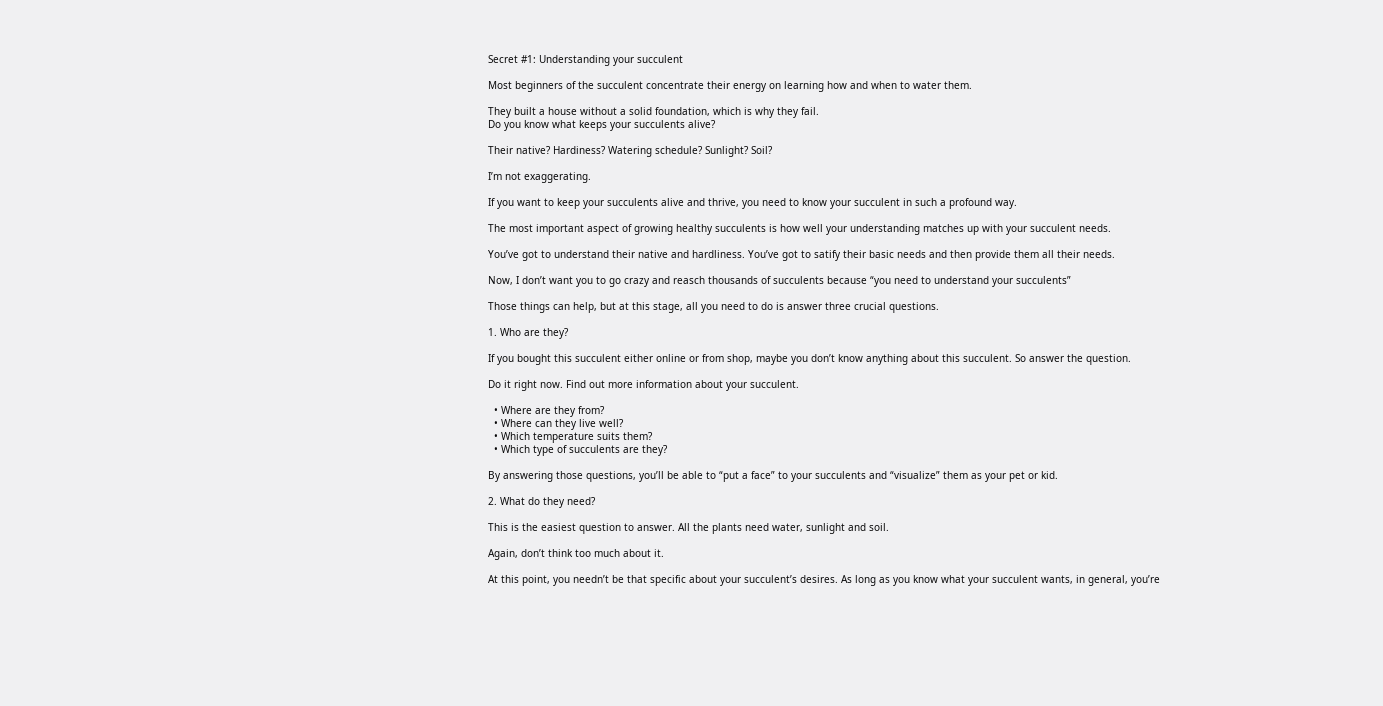Secret #1: Understanding your succulent

Most beginners of the succulent concentrate their energy on learning how and when to water them.

They built a house without a solid foundation, which is why they fail.
Do you know what keeps your succulents alive?

Their native? Hardiness? Watering schedule? Sunlight? Soil?

I’m not exaggerating.

If you want to keep your succulents alive and thrive, you need to know your succulent in such a profound way.

The most important aspect of growing healthy succulents is how well your understanding matches up with your succulent needs.

You’ve got to understand their native and hardliness. You’ve got to satify their basic needs and then provide them all their needs.

Now, I don’t want you to go crazy and reasch thousands of succulents because “you need to understand your succulents”

Those things can help, but at this stage, all you need to do is answer three crucial questions.

1. Who are they?

If you bought this succulent either online or from shop, maybe you don’t know anything about this succulent. So answer the question.

Do it right now. Find out more information about your succulent.

  • Where are they from?
  • Where can they live well?
  • Which temperature suits them?
  • Which type of succulents are they?

By answering those questions, you’ll be able to “put a face” to your succulents and “visualize” them as your pet or kid.

2. What do they need?

This is the easiest question to answer. All the plants need water, sunlight and soil.

Again, don’t think too much about it.

At this point, you needn’t be that specific about your succulent’s desires. As long as you know what your succulent wants, in general, you’re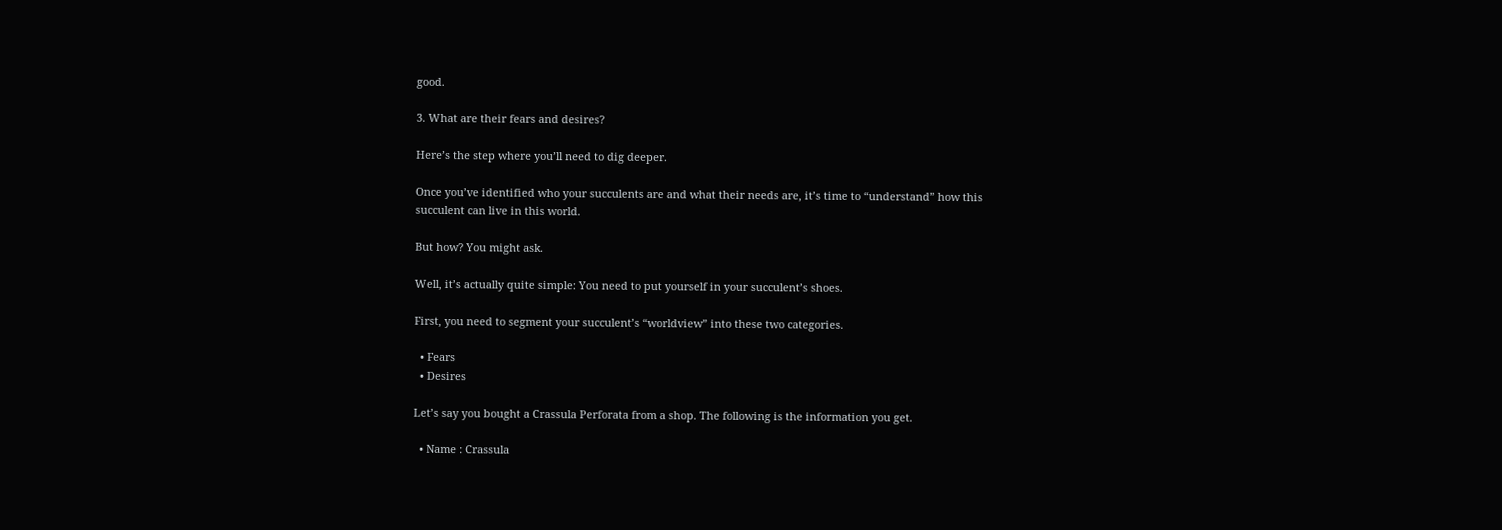good.

3. What are their fears and desires?

Here’s the step where you’ll need to dig deeper.

Once you’ve identified who your succulents are and what their needs are, it’s time to “understand” how this succulent can live in this world.

But how? You might ask.

Well, it’s actually quite simple: You need to put yourself in your succulent’s shoes.

First, you need to segment your succulent’s “worldview” into these two categories.

  • Fears
  • Desires

Let’s say you bought a Crassula Perforata from a shop. The following is the information you get.

  • Name : Crassula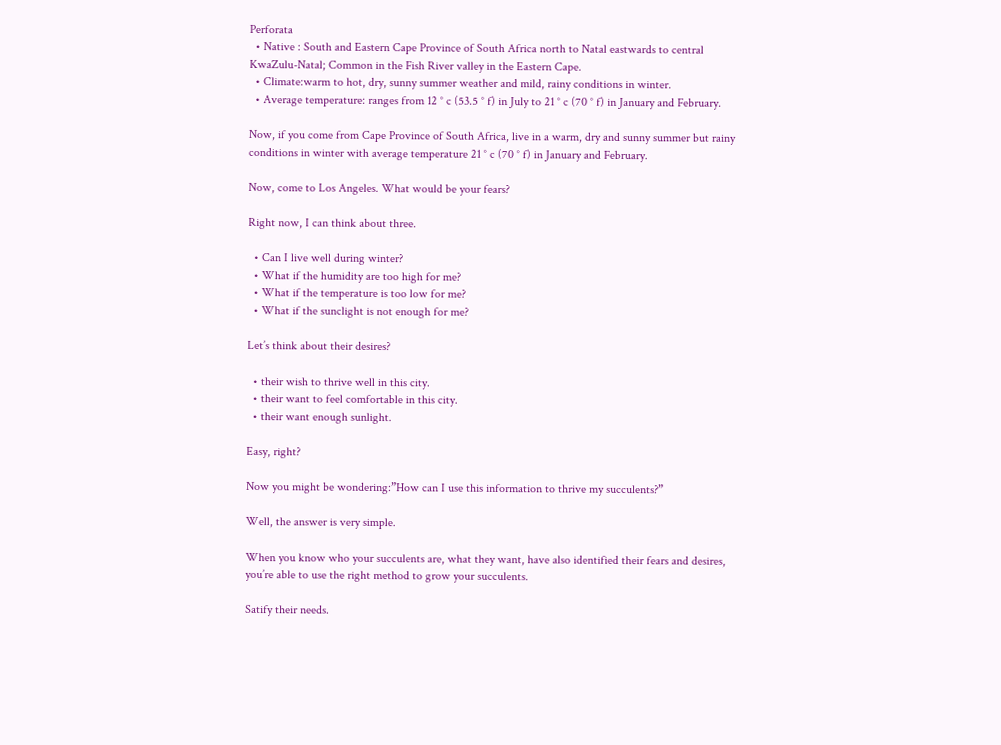Perforata
  • Native : South and Eastern Cape Province of South Africa north to Natal eastwards to central KwaZulu-Natal; Common in the Fish River valley in the Eastern Cape.
  • Climate:warm to hot, dry, sunny summer weather and mild, rainy conditions in winter.
  • Average temperature: ranges from 12 ° c (53.5 ° f) in July to 21 ° c (70 ° f) in January and February.

Now, if you come from Cape Province of South Africa, live in a warm, dry and sunny summer but rainy conditions in winter with average temperature 21 ° c (70 ° f) in January and February.

Now, come to Los Angeles. What would be your fears?

Right now, I can think about three.

  • Can I live well during winter?
  • What if the humidity are too high for me?
  • What if the temperature is too low for me?
  • What if the sunclight is not enough for me?

Let’s think about their desires?

  • their wish to thrive well in this city.
  • their want to feel comfortable in this city.
  • their want enough sunlight.

Easy, right?

Now you might be wondering:”How can I use this information to thrive my succulents?”

Well, the answer is very simple.

When you know who your succulents are, what they want, have also identified their fears and desires, you’re able to use the right method to grow your succulents.

Satify their needs.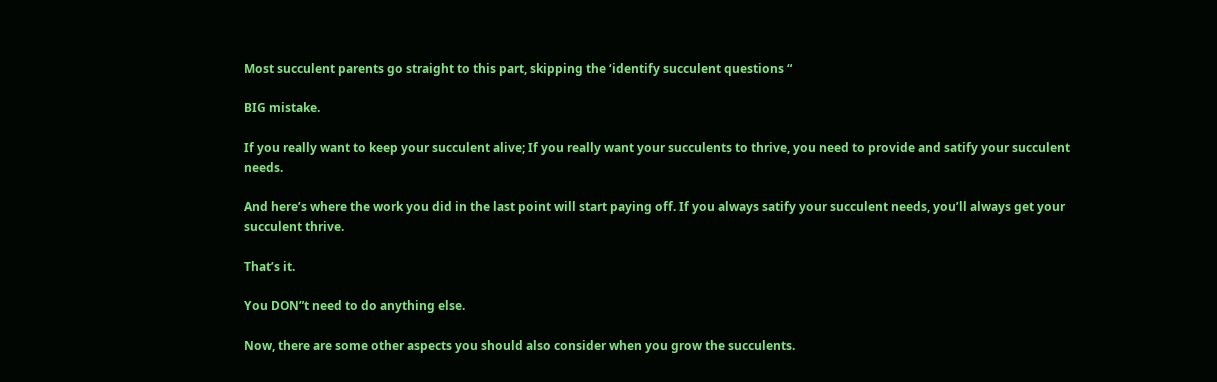Most succulent parents go straight to this part, skipping the ‘identify succulent questions “

BIG mistake.

If you really want to keep your succulent alive; If you really want your succulents to thrive, you need to provide and satify your succulent needs.

And here’s where the work you did in the last point will start paying off. If you always satify your succulent needs, you’ll always get your succulent thrive.

That’s it.

You DON”t need to do anything else.

Now, there are some other aspects you should also consider when you grow the succulents.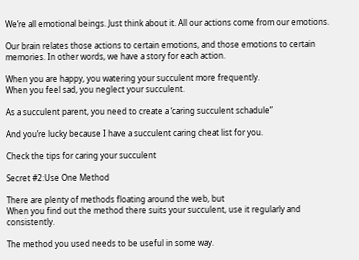We’re all emotional beings. Just think about it. All our actions come from our emotions.

Our brain relates those actions to certain emotions, and those emotions to certain memories. In other words, we have a story for each action.

When you are happy, you watering your succulent more frequently.
When you feel sad, you neglect your succulent.

As a succulent parent, you need to create a ‘caring succulent schadule”

And you’re lucky because I have a succulent caring cheat list for you.

Check the tips for caring your succulent

Secret #2:Use One Method

There are plenty of methods floating around the web, but
When you find out the method there suits your succulent, use it regularly and consistently.

The method you used needs to be useful in some way.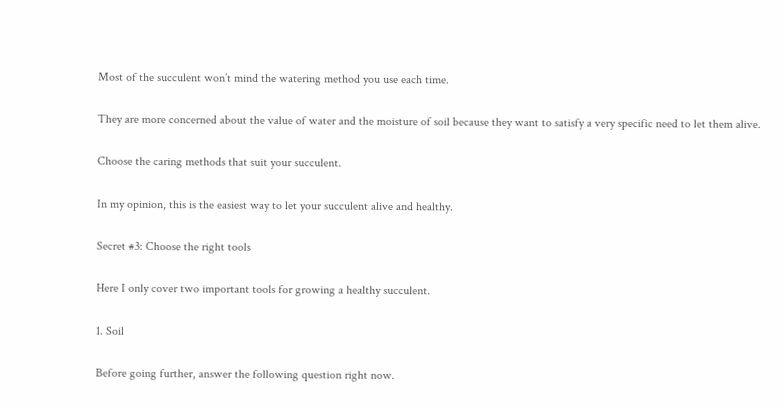Most of the succulent won’t mind the watering method you use each time.

They are more concerned about the value of water and the moisture of soil because they want to satisfy a very specific need to let them alive.

Choose the caring methods that suit your succulent.

In my opinion, this is the easiest way to let your succulent alive and healthy.

Secret #3: Choose the right tools

Here I only cover two important tools for growing a healthy succulent.

1. Soil

Before going further, answer the following question right now.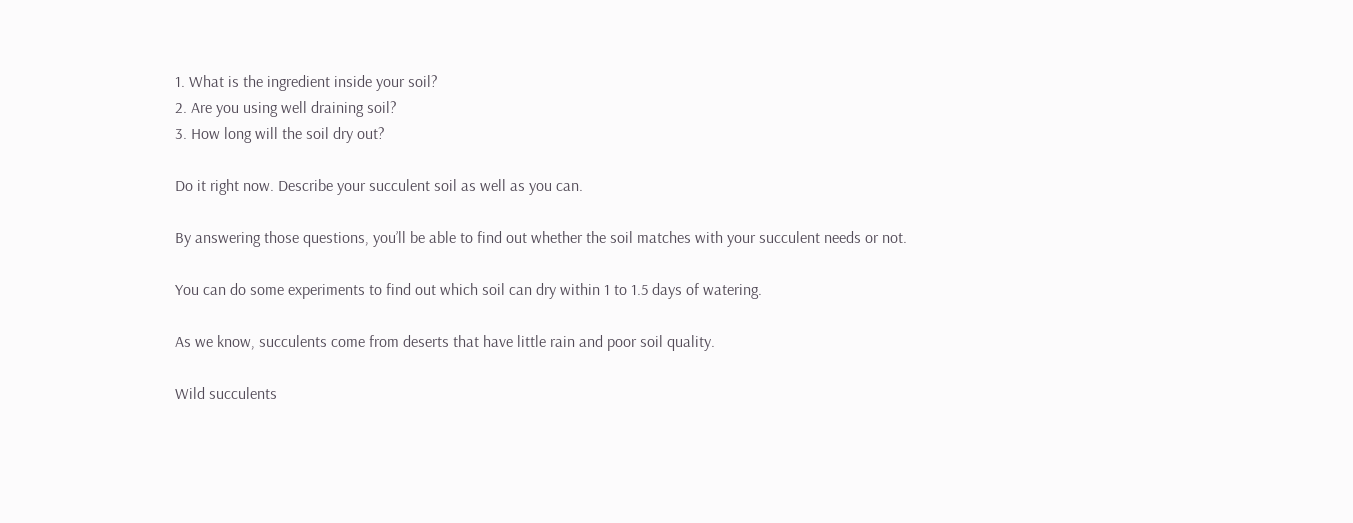1. What is the ingredient inside your soil?
2. Are you using well draining soil?
3. How long will the soil dry out?

Do it right now. Describe your succulent soil as well as you can.

By answering those questions, you’ll be able to find out whether the soil matches with your succulent needs or not.

You can do some experiments to find out which soil can dry within 1 to 1.5 days of watering.

As we know, succulents come from deserts that have little rain and poor soil quality.

Wild succulents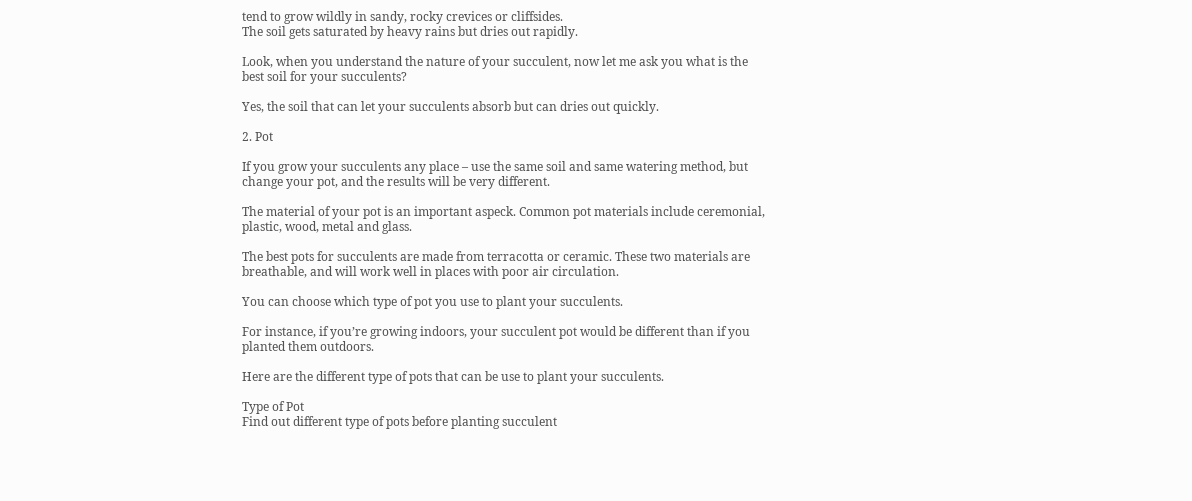tend to grow wildly in sandy, rocky crevices or cliffsides.
The soil gets saturated by heavy rains but dries out rapidly.

Look, when you understand the nature of your succulent, now let me ask you what is the best soil for your succulents?

Yes, the soil that can let your succulents absorb but can dries out quickly.

2. Pot

If you grow your succulents any place – use the same soil and same watering method, but change your pot, and the results will be very different.

The material of your pot is an important aspeck. Common pot materials include ceremonial, plastic, wood, metal and glass.

The best pots for succulents are made from terracotta or ceramic. These two materials are breathable, and will work well in places with poor air circulation.

You can choose which type of pot you use to plant your succulents.

For instance, if you’re growing indoors, your succulent pot would be different than if you planted them outdoors.

Here are the different type of pots that can be use to plant your succulents.

Type of Pot
Find out different type of pots before planting succulent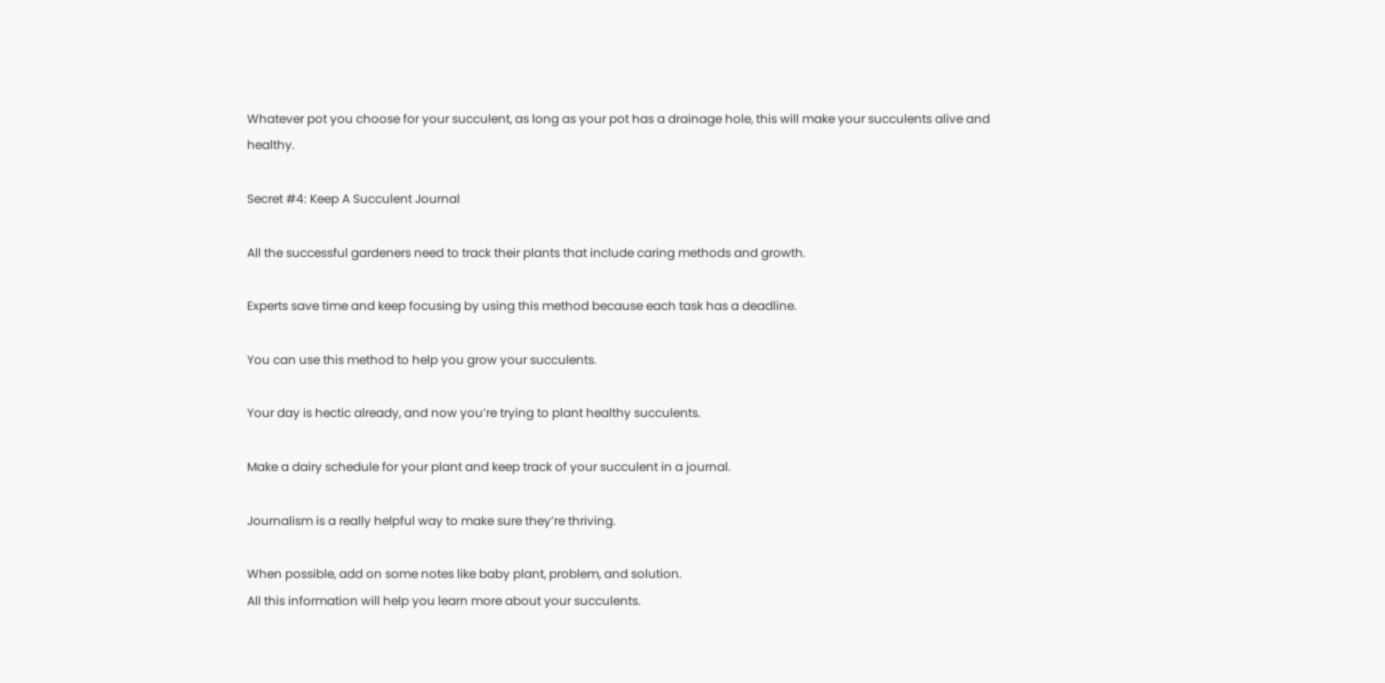Whatever pot you choose for your succulent, as long as your pot has a drainage hole, this will make your succulents alive and healthy.

Secret #4: Keep A Succulent Journal

All the successful gardeners need to track their plants that include caring methods and growth.

Experts save time and keep focusing by using this method because each task has a deadline.

You can use this method to help you grow your succulents.

Your day is hectic already, and now you’re trying to plant healthy succulents.

Make a dairy schedule for your plant and keep track of your succulent in a journal.

Journalism is a really helpful way to make sure they’re thriving.

When possible, add on some notes like baby plant, problem, and solution.
All this information will help you learn more about your succulents.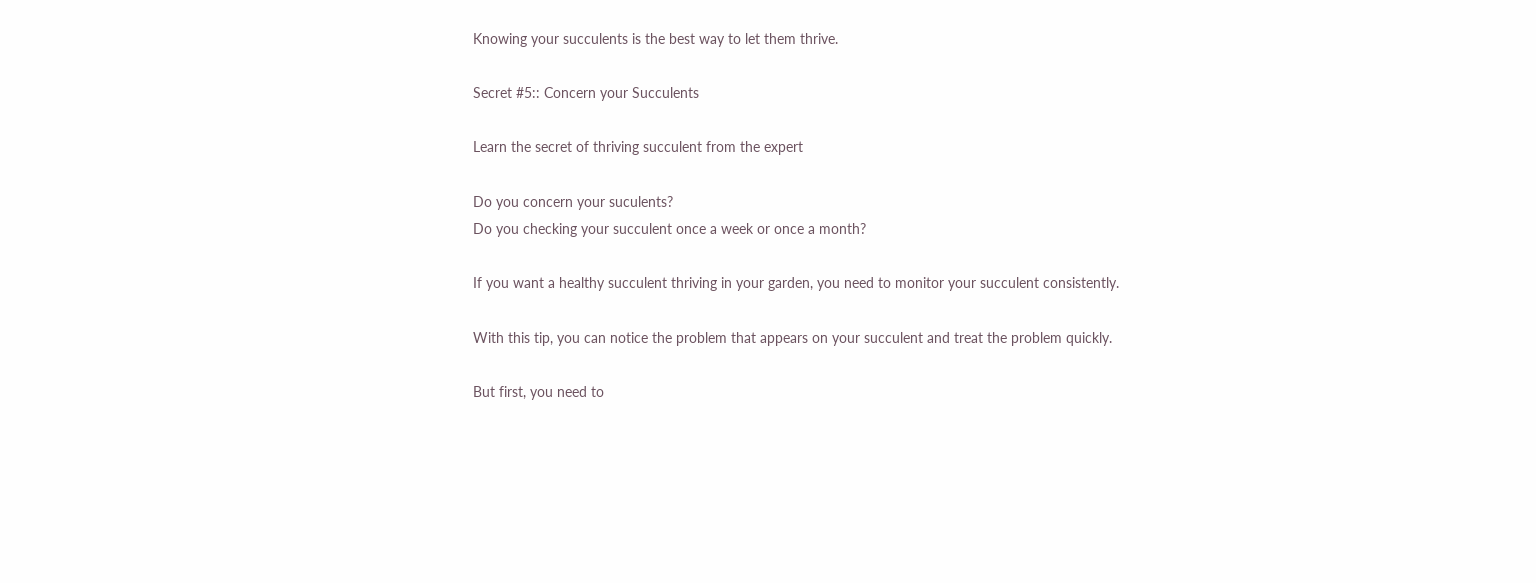Knowing your succulents is the best way to let them thrive.

Secret #5:: Concern your Succulents

Learn the secret of thriving succulent from the expert

Do you concern your suculents?
Do you checking your succulent once a week or once a month?

If you want a healthy succulent thriving in your garden, you need to monitor your succulent consistently.

With this tip, you can notice the problem that appears on your succulent and treat the problem quickly.

But first, you need to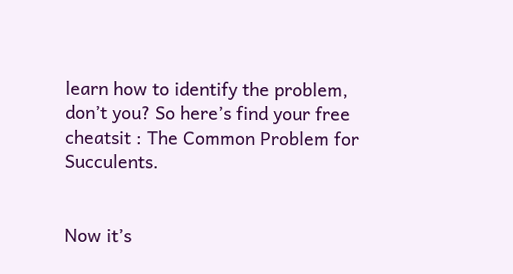learn how to identify the problem, don’t you? So here’s find your free cheatsit : The Common Problem for Succulents.


Now it’s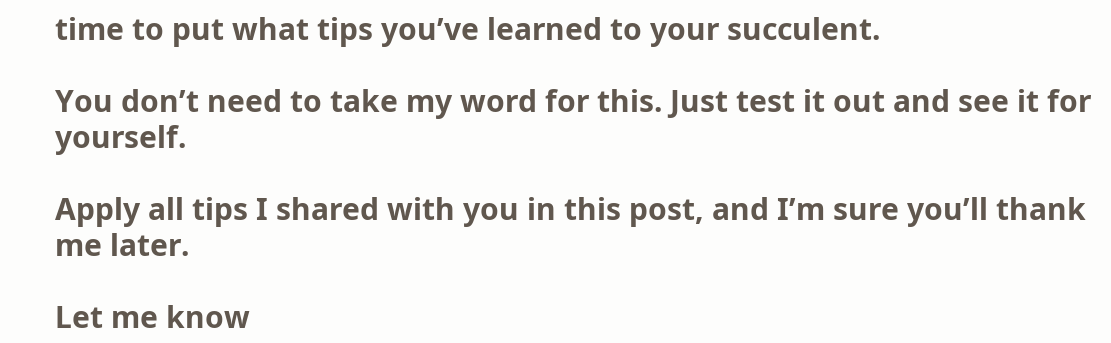time to put what tips you’ve learned to your succulent.

You don’t need to take my word for this. Just test it out and see it for yourself.

Apply all tips I shared with you in this post, and I’m sure you’ll thank me later.

Let me know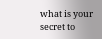what is your secret to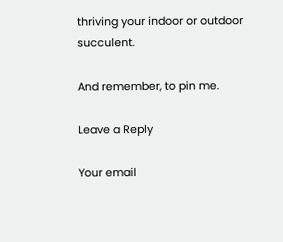thriving your indoor or outdoor succulent.

And remember, to pin me.

Leave a Reply

Your email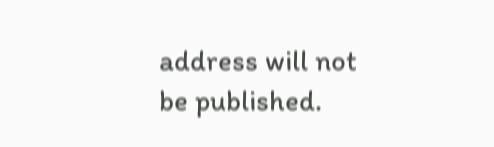address will not be published.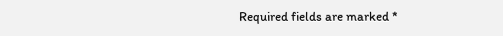Required fields are marked *